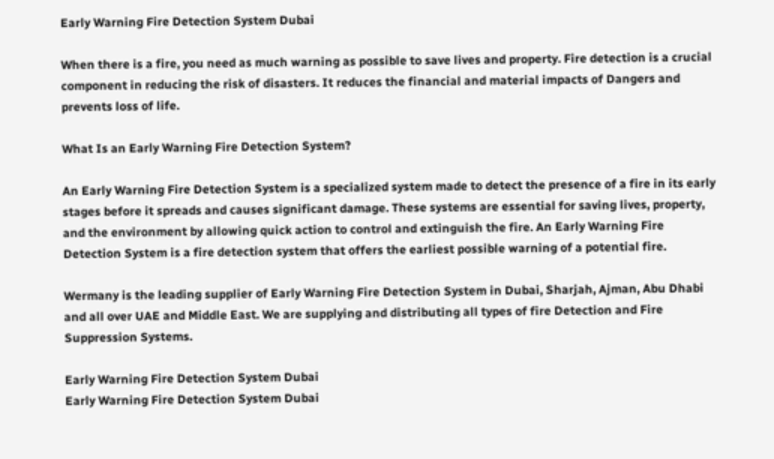Early Warning Fire Detection System Dubai

When there is a fire, you need as much warning as possible to save lives and property. Fire detection is a crucial component in reducing the risk of disasters. It reduces the financial and material impacts of Dangers and prevents loss of life.

What Is an Early Warning Fire Detection System?

An Early Warning Fire Detection System is a specialized system made to detect the presence of a fire in its early stages before it spreads and causes significant damage. These systems are essential for saving lives, property, and the environment by allowing quick action to control and extinguish the fire. An Early Warning Fire Detection System is a fire detection system that offers the earliest possible warning of a potential fire.

Wermany is the leading supplier of Early Warning Fire Detection System in Dubai, Sharjah, Ajman, Abu Dhabi and all over UAE and Middle East. We are supplying and distributing all types of fire Detection and Fire Suppression Systems.

Early Warning Fire Detection System Dubai
Early Warning Fire Detection System Dubai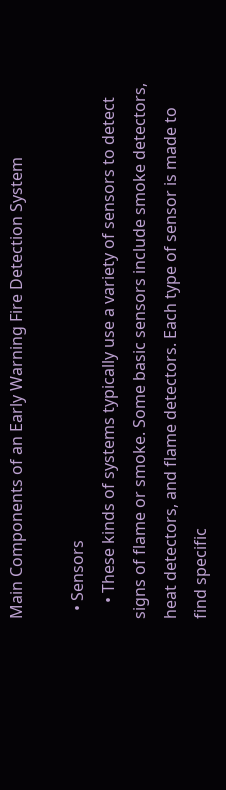Main Components of an Early Warning Fire Detection System

  • Sensors
    • These kinds of systems typically use a variety of sensors to detect signs of flame or smoke. Some basic sensors include smoke detectors, heat detectors, and flame detectors. Each type of sensor is made to find specific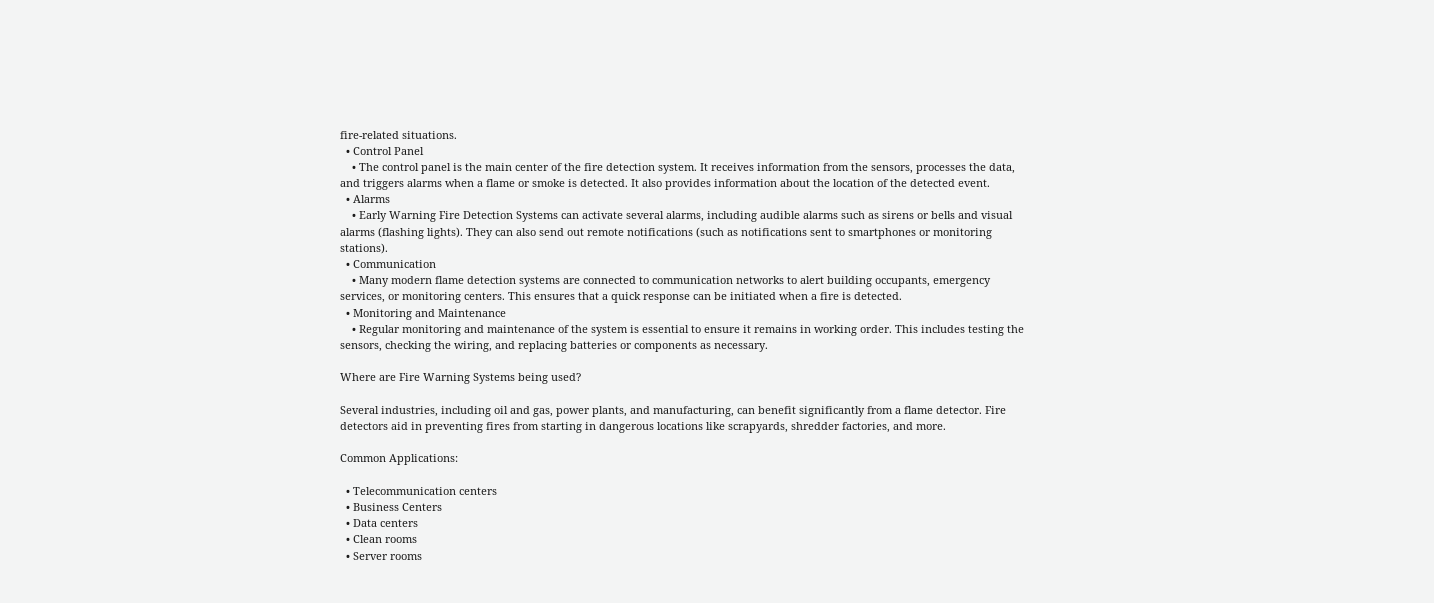fire-related situations.
  • Control Panel
    • The control panel is the main center of the fire detection system. It receives information from the sensors, processes the data, and triggers alarms when a flame or smoke is detected. It also provides information about the location of the detected event.
  • Alarms
    • Early Warning Fire Detection Systems can activate several alarms, including audible alarms such as sirens or bells and visual alarms (flashing lights). They can also send out remote notifications (such as notifications sent to smartphones or monitoring stations).
  • Communication
    • Many modern flame detection systems are connected to communication networks to alert building occupants, emergency services, or monitoring centers. This ensures that a quick response can be initiated when a fire is detected.
  • Monitoring and Maintenance
    • Regular monitoring and maintenance of the system is essential to ensure it remains in working order. This includes testing the sensors, checking the wiring, and replacing batteries or components as necessary.

Where are Fire Warning Systems being used?

Several industries, including oil and gas, power plants, and manufacturing, can benefit significantly from a flame detector. Fire detectors aid in preventing fires from starting in dangerous locations like scrapyards, shredder factories, and more.

Common Applications:

  • Telecommunication centers
  • Business Centers
  • Data centers
  • Clean rooms
  • Server rooms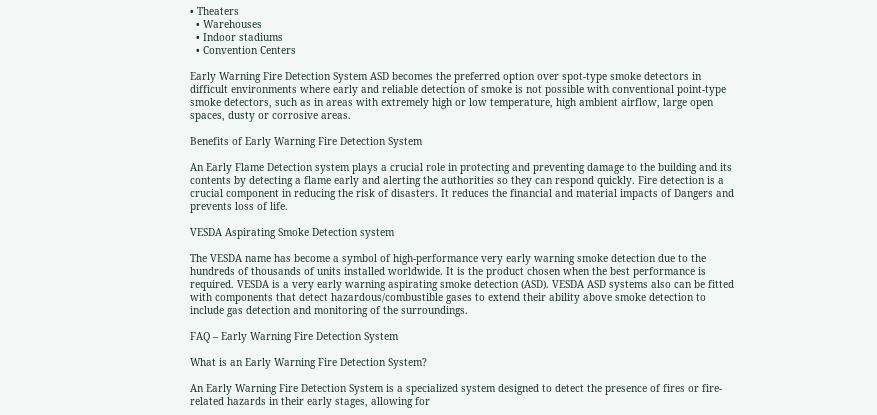• Theaters
  • Warehouses
  • Indoor stadiums
  • Convention Centers

Early Warning Fire Detection System ASD becomes the preferred option over spot-type smoke detectors in difficult environments where early and reliable detection of smoke is not possible with conventional point-type smoke detectors, such as in areas with extremely high or low temperature, high ambient airflow, large open spaces, dusty or corrosive areas.

Benefits of Early Warning Fire Detection System

An Early Flame Detection system plays a crucial role in protecting and preventing damage to the building and its contents by detecting a flame early and alerting the authorities so they can respond quickly. Fire detection is a crucial component in reducing the risk of disasters. It reduces the financial and material impacts of Dangers and prevents loss of life.

VESDA Aspirating Smoke Detection system

The VESDA name has become a symbol of high-performance very early warning smoke detection due to the hundreds of thousands of units installed worldwide. It is the product chosen when the best performance is required. VESDA is a very early warning aspirating smoke detection (ASD). VESDA ASD systems also can be fitted with components that detect hazardous/combustible gases to extend their ability above smoke detection to include gas detection and monitoring of the surroundings.

FAQ – Early Warning Fire Detection System

What is an Early Warning Fire Detection System?

An Early Warning Fire Detection System is a specialized system designed to detect the presence of fires or fire-related hazards in their early stages, allowing for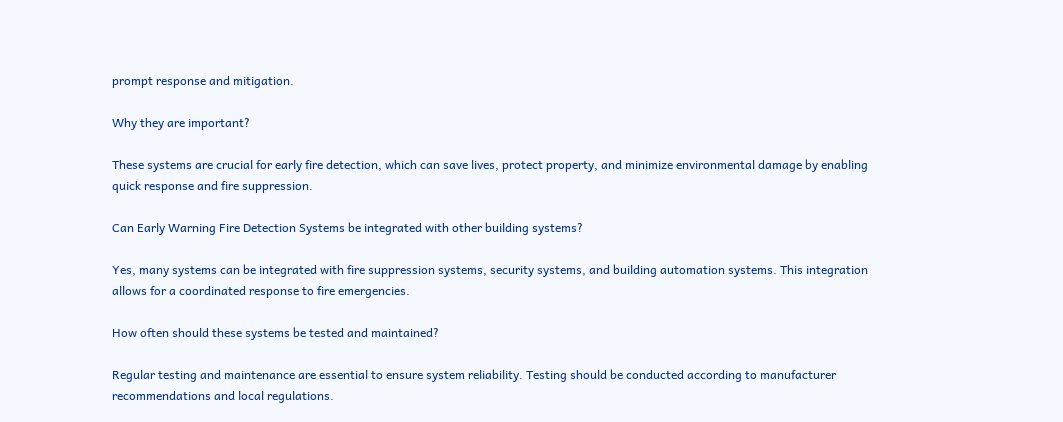prompt response and mitigation.

Why they are important?

These systems are crucial for early fire detection, which can save lives, protect property, and minimize environmental damage by enabling quick response and fire suppression.

Can Early Warning Fire Detection Systems be integrated with other building systems?

Yes, many systems can be integrated with fire suppression systems, security systems, and building automation systems. This integration allows for a coordinated response to fire emergencies.

How often should these systems be tested and maintained?

Regular testing and maintenance are essential to ensure system reliability. Testing should be conducted according to manufacturer recommendations and local regulations.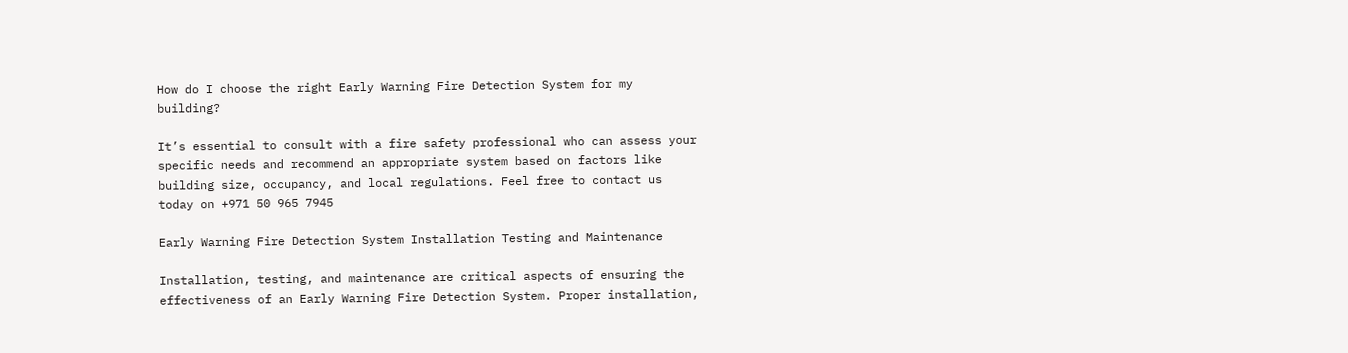How do I choose the right Early Warning Fire Detection System for my building?

It’s essential to consult with a fire safety professional who can assess your specific needs and recommend an appropriate system based on factors like building size, occupancy, and local regulations. Feel free to contact us today on +971 50 965 7945

Early Warning Fire Detection System Installation Testing and Maintenance

Installation, testing, and maintenance are critical aspects of ensuring the effectiveness of an Early Warning Fire Detection System. Proper installation,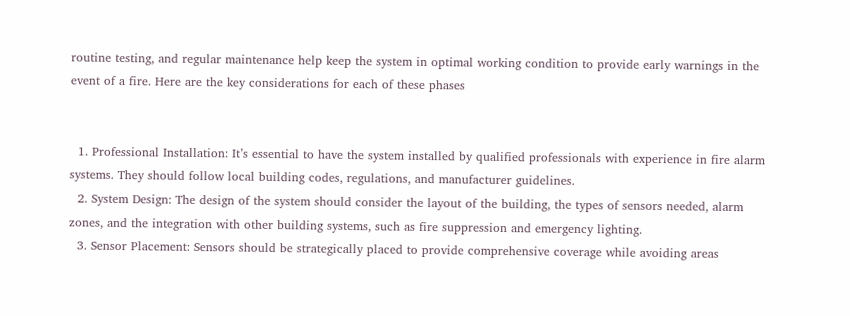routine testing, and regular maintenance help keep the system in optimal working condition to provide early warnings in the event of a fire. Here are the key considerations for each of these phases


  1. Professional Installation: It’s essential to have the system installed by qualified professionals with experience in fire alarm systems. They should follow local building codes, regulations, and manufacturer guidelines.
  2. System Design: The design of the system should consider the layout of the building, the types of sensors needed, alarm zones, and the integration with other building systems, such as fire suppression and emergency lighting.
  3. Sensor Placement: Sensors should be strategically placed to provide comprehensive coverage while avoiding areas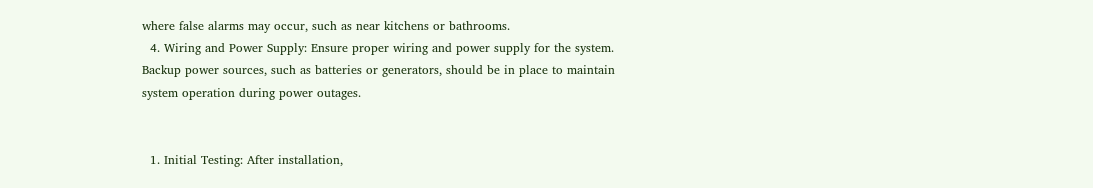where false alarms may occur, such as near kitchens or bathrooms.
  4. Wiring and Power Supply: Ensure proper wiring and power supply for the system. Backup power sources, such as batteries or generators, should be in place to maintain system operation during power outages.


  1. Initial Testing: After installation,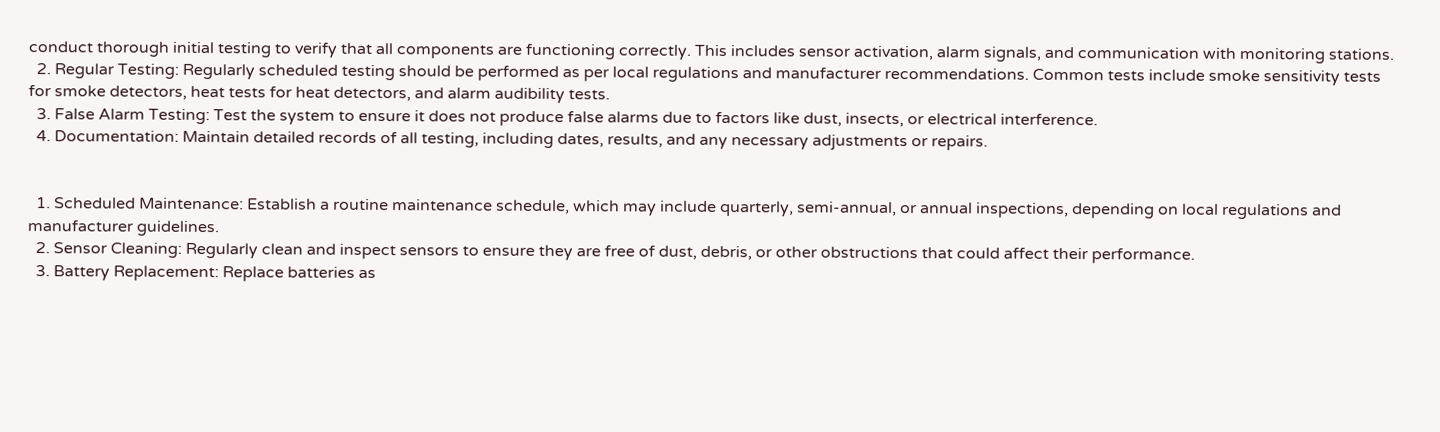conduct thorough initial testing to verify that all components are functioning correctly. This includes sensor activation, alarm signals, and communication with monitoring stations.
  2. Regular Testing: Regularly scheduled testing should be performed as per local regulations and manufacturer recommendations. Common tests include smoke sensitivity tests for smoke detectors, heat tests for heat detectors, and alarm audibility tests.
  3. False Alarm Testing: Test the system to ensure it does not produce false alarms due to factors like dust, insects, or electrical interference.
  4. Documentation: Maintain detailed records of all testing, including dates, results, and any necessary adjustments or repairs.


  1. Scheduled Maintenance: Establish a routine maintenance schedule, which may include quarterly, semi-annual, or annual inspections, depending on local regulations and manufacturer guidelines.
  2. Sensor Cleaning: Regularly clean and inspect sensors to ensure they are free of dust, debris, or other obstructions that could affect their performance.
  3. Battery Replacement: Replace batteries as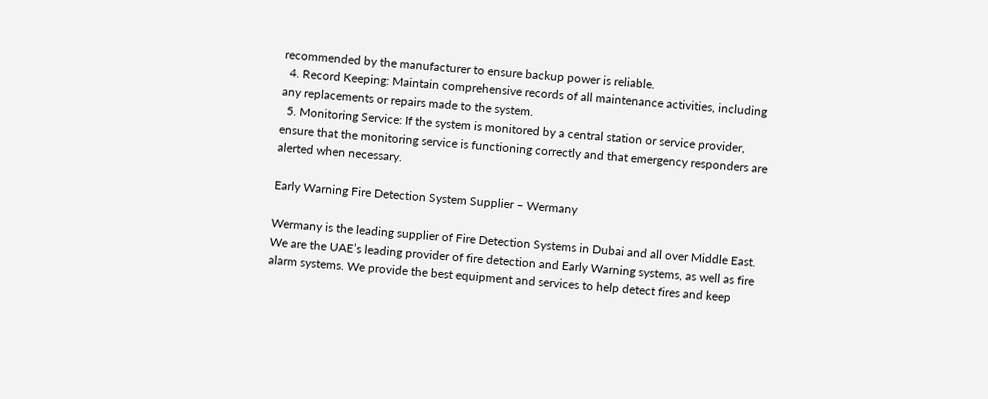recommended by the manufacturer to ensure backup power is reliable.
  4. Record Keeping: Maintain comprehensive records of all maintenance activities, including any replacements or repairs made to the system.
  5. Monitoring Service: If the system is monitored by a central station or service provider, ensure that the monitoring service is functioning correctly and that emergency responders are alerted when necessary.

Early Warning Fire Detection System Supplier – Wermany

Wermany is the leading supplier of Fire Detection Systems in Dubai and all over Middle East. We are the UAE’s leading provider of fire detection and Early Warning systems, as well as fire alarm systems. We provide the best equipment and services to help detect fires and keep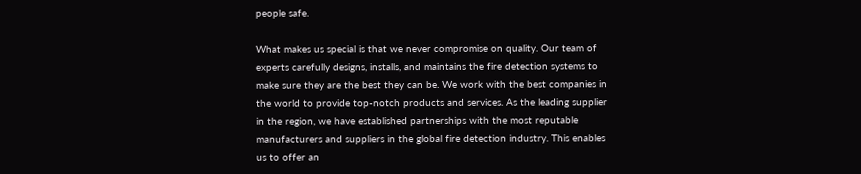people safe.

What makes us special is that we never compromise on quality. Our team of experts carefully designs, installs, and maintains the fire detection systems to make sure they are the best they can be. We work with the best companies in the world to provide top-notch products and services. As the leading supplier in the region, we have established partnerships with the most reputable manufacturers and suppliers in the global fire detection industry. This enables us to offer an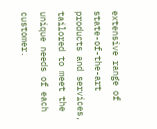extensive range of state-of-the-art products and services, tailored to meet the unique needs of each customer.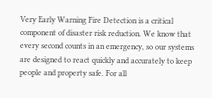Very Early Warning Fire Detection is a critical component of disaster risk reduction. We know that every second counts in an emergency, so our systems are designed to react quickly and accurately to keep people and property safe. For all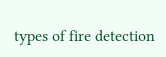types of fire detection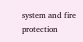system and fire protection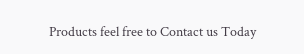Products feel free to Contact us Today